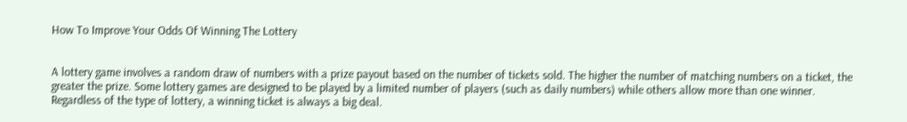How To Improve Your Odds Of Winning The Lottery


A lottery game involves a random draw of numbers with a prize payout based on the number of tickets sold. The higher the number of matching numbers on a ticket, the greater the prize. Some lottery games are designed to be played by a limited number of players (such as daily numbers) while others allow more than one winner. Regardless of the type of lottery, a winning ticket is always a big deal.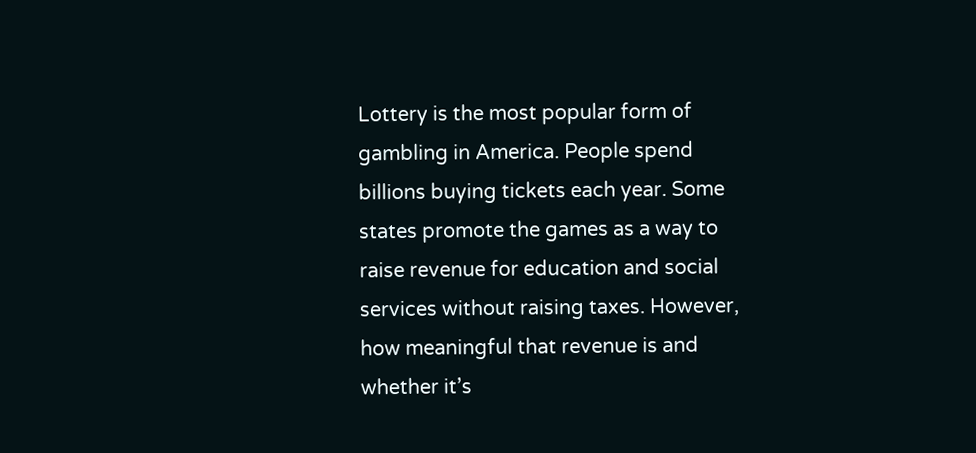Lottery is the most popular form of gambling in America. People spend billions buying tickets each year. Some states promote the games as a way to raise revenue for education and social services without raising taxes. However, how meaningful that revenue is and whether it’s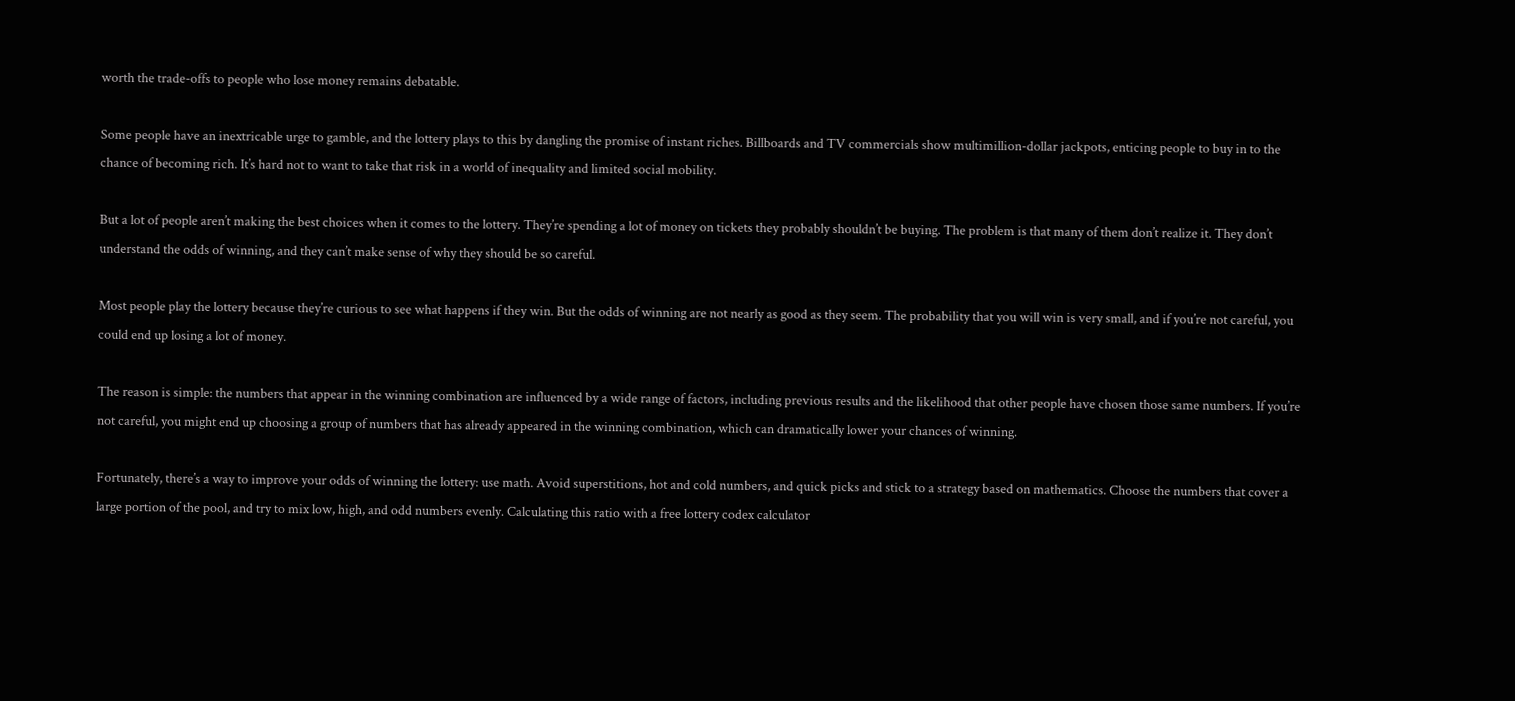worth the trade-offs to people who lose money remains debatable.

Some people have an inextricable urge to gamble, and the lottery plays to this by dangling the promise of instant riches. Billboards and TV commercials show multimillion-dollar jackpots, enticing people to buy in to the chance of becoming rich. It’s hard not to want to take that risk in a world of inequality and limited social mobility.

But a lot of people aren’t making the best choices when it comes to the lottery. They’re spending a lot of money on tickets they probably shouldn’t be buying. The problem is that many of them don’t realize it. They don’t understand the odds of winning, and they can’t make sense of why they should be so careful.

Most people play the lottery because they’re curious to see what happens if they win. But the odds of winning are not nearly as good as they seem. The probability that you will win is very small, and if you’re not careful, you could end up losing a lot of money.

The reason is simple: the numbers that appear in the winning combination are influenced by a wide range of factors, including previous results and the likelihood that other people have chosen those same numbers. If you’re not careful, you might end up choosing a group of numbers that has already appeared in the winning combination, which can dramatically lower your chances of winning.

Fortunately, there’s a way to improve your odds of winning the lottery: use math. Avoid superstitions, hot and cold numbers, and quick picks and stick to a strategy based on mathematics. Choose the numbers that cover a large portion of the pool, and try to mix low, high, and odd numbers evenly. Calculating this ratio with a free lottery codex calculator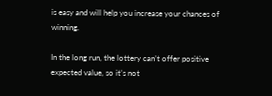is easy and will help you increase your chances of winning.

In the long run, the lottery can’t offer positive expected value, so it’s not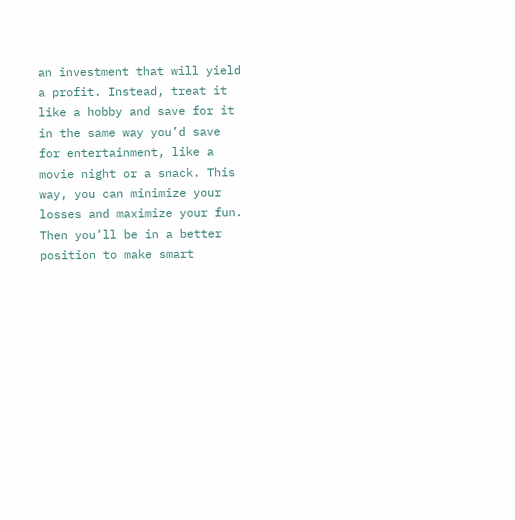an investment that will yield a profit. Instead, treat it like a hobby and save for it in the same way you’d save for entertainment, like a movie night or a snack. This way, you can minimize your losses and maximize your fun. Then you’ll be in a better position to make smart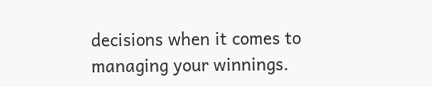decisions when it comes to managing your winnings.